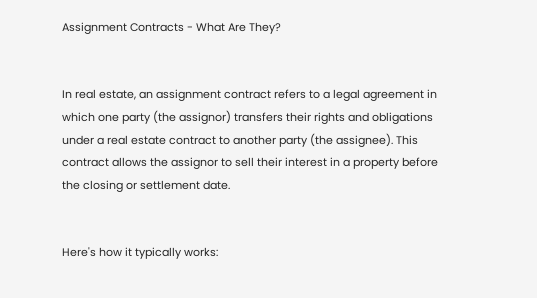Assignment Contracts - What Are They?


In real estate, an assignment contract refers to a legal agreement in which one party (the assignor) transfers their rights and obligations under a real estate contract to another party (the assignee). This contract allows the assignor to sell their interest in a property before the closing or settlement date.


Here's how it typically works: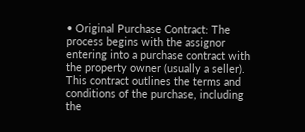• Original Purchase Contract: The process begins with the assignor entering into a purchase contract with the property owner (usually a seller). This contract outlines the terms and conditions of the purchase, including the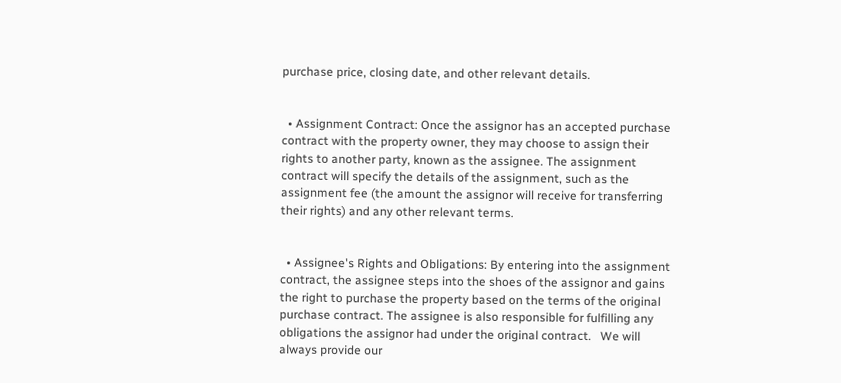purchase price, closing date, and other relevant details.


  • Assignment Contract: Once the assignor has an accepted purchase contract with the property owner, they may choose to assign their rights to another party, known as the assignee. The assignment contract will specify the details of the assignment, such as the assignment fee (the amount the assignor will receive for transferring their rights) and any other relevant terms.


  • Assignee's Rights and Obligations: By entering into the assignment contract, the assignee steps into the shoes of the assignor and gains the right to purchase the property based on the terms of the original purchase contract. The assignee is also responsible for fulfilling any obligations the assignor had under the original contract.   We will always provide our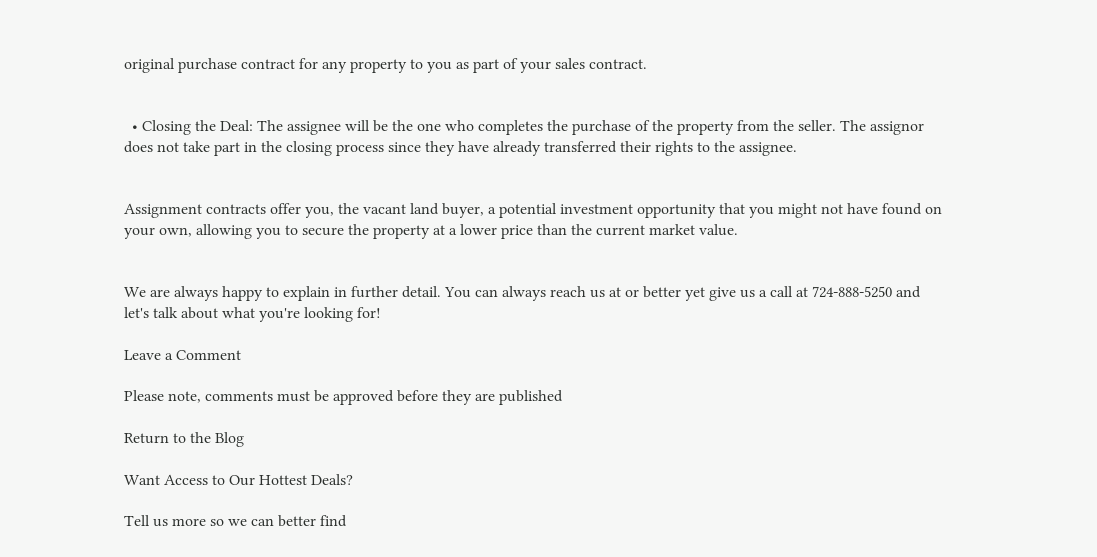original purchase contract for any property to you as part of your sales contract.


  • Closing the Deal: The assignee will be the one who completes the purchase of the property from the seller. The assignor does not take part in the closing process since they have already transferred their rights to the assignee.


Assignment contracts offer you, the vacant land buyer, a potential investment opportunity that you might not have found on your own, allowing you to secure the property at a lower price than the current market value.


We are always happy to explain in further detail. You can always reach us at or better yet give us a call at 724-888-5250 and let's talk about what you're looking for!

Leave a Comment

Please note, comments must be approved before they are published

Return to the Blog

Want Access to Our Hottest Deals?

Tell us more so we can better find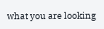what you are looking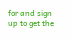for and sign up to get the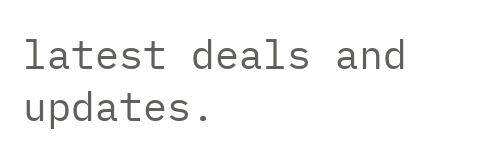latest deals and updates.